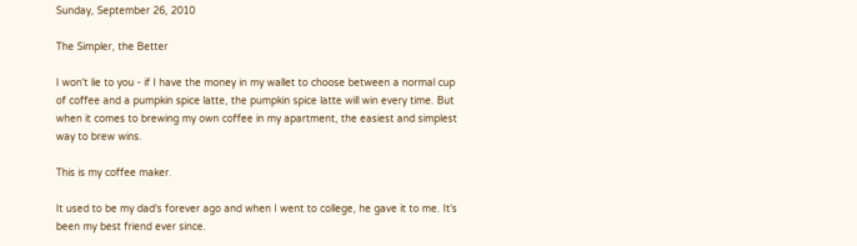Sunday, September 26, 2010

The Simpler, the Better

I won't lie to you - if I have the money in my wallet to choose between a normal cup of coffee and a pumpkin spice latte, the pumpkin spice latte will win every time. But when it comes to brewing my own coffee in my apartment, the easiest and simplest way to brew wins.

This is my coffee maker.

It used to be my dad's forever ago and when I went to college, he gave it to me. It's been my best friend ever since.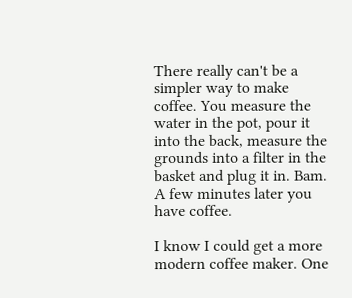There really can't be a simpler way to make coffee. You measure the water in the pot, pour it into the back, measure the grounds into a filter in the basket and plug it in. Bam. A few minutes later you have coffee.

I know I could get a more modern coffee maker. One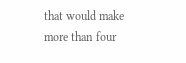that would make more than four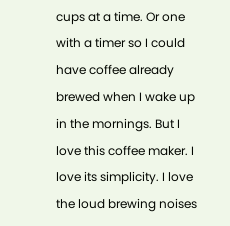cups at a time. Or one with a timer so I could have coffee already brewed when I wake up in the mornings. But I love this coffee maker. I love its simplicity. I love the loud brewing noises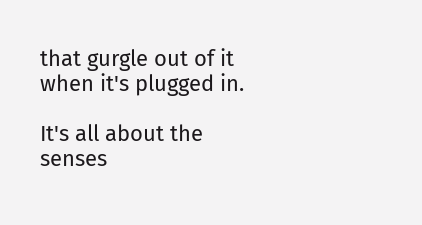that gurgle out of it when it's plugged in.

It's all about the senses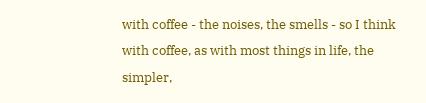with coffee - the noises, the smells - so I think with coffee, as with most things in life, the simpler,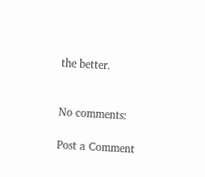the better.


No comments:

Post a Comment